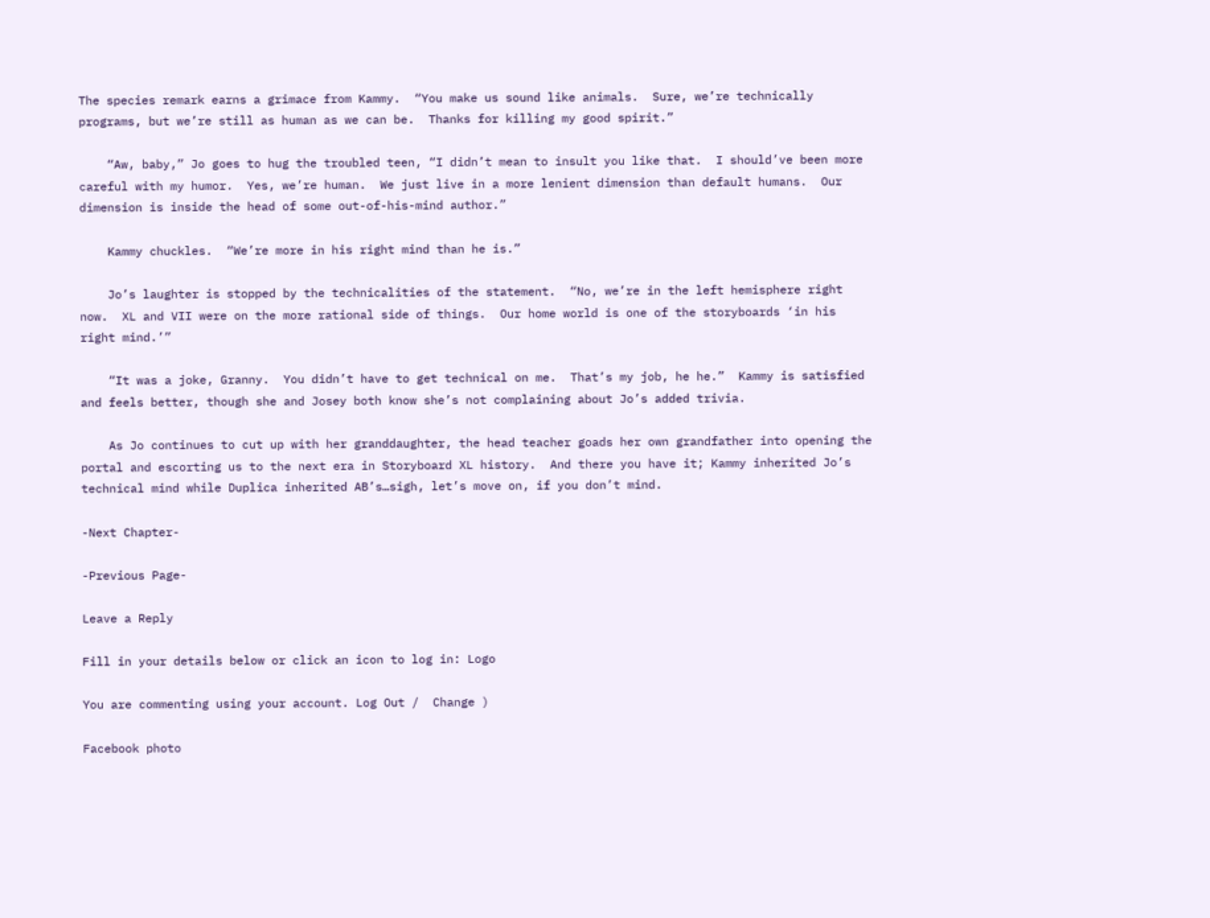The species remark earns a grimace from Kammy.  “You make us sound like animals.  Sure, we’re technically programs, but we’re still as human as we can be.  Thanks for killing my good spirit.”

    “Aw, baby,” Jo goes to hug the troubled teen, “I didn’t mean to insult you like that.  I should’ve been more careful with my humor.  Yes, we’re human.  We just live in a more lenient dimension than default humans.  Our dimension is inside the head of some out-of-his-mind author.”

    Kammy chuckles.  “We’re more in his right mind than he is.”

    Jo’s laughter is stopped by the technicalities of the statement.  “No, we’re in the left hemisphere right now.  XL and VII were on the more rational side of things.  Our home world is one of the storyboards ‘in his right mind.’”

    “It was a joke, Granny.  You didn’t have to get technical on me.  That’s my job, he he.”  Kammy is satisfied and feels better, though she and Josey both know she’s not complaining about Jo’s added trivia.

    As Jo continues to cut up with her granddaughter, the head teacher goads her own grandfather into opening the portal and escorting us to the next era in Storyboard XL history.  And there you have it; Kammy inherited Jo’s technical mind while Duplica inherited AB’s…sigh, let’s move on, if you don’t mind.

-Next Chapter-

-Previous Page-

Leave a Reply

Fill in your details below or click an icon to log in: Logo

You are commenting using your account. Log Out /  Change )

Facebook photo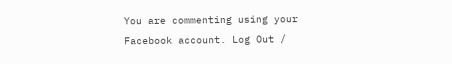You are commenting using your Facebook account. Log Out /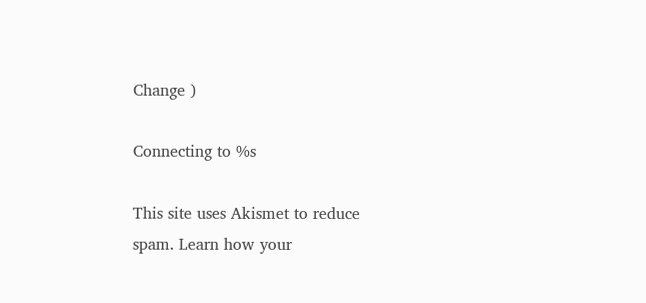Change )

Connecting to %s

This site uses Akismet to reduce spam. Learn how your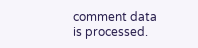comment data is processed.